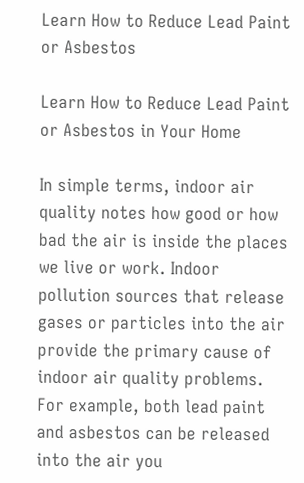Learn How to Reduce Lead Paint or Asbestos

Learn How to Reduce Lead Paint or Asbestos in Your Home

In simple terms, indoor air quality notes how good or how bad the air is inside the places we live or work. Indoor pollution sources that release gases or particles into the air provide the primary cause of indoor air quality problems. For example, both lead paint and asbestos can be released into the air you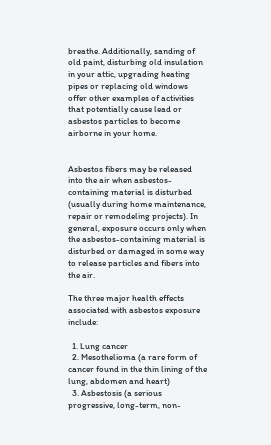breathe. Additionally, sanding of old paint, disturbing old insulation in your attic, upgrading heating pipes or replacing old windows offer other examples of activities that potentially cause lead or asbestos particles to become airborne in your home.


Asbestos fibers may be released into the air when asbestos-containing material is disturbed (usually during home maintenance, repair or remodeling projects). In general, exposure occurs only when the asbestos-containing material is disturbed or damaged in some way to release particles and fibers into the air.

The three major health effects associated with asbestos exposure include:

  1. Lung cancer
  2. Mesothelioma (a rare form of cancer found in the thin lining of the lung, abdomen and heart)
  3. Asbestosis (a serious progressive, long-term, non-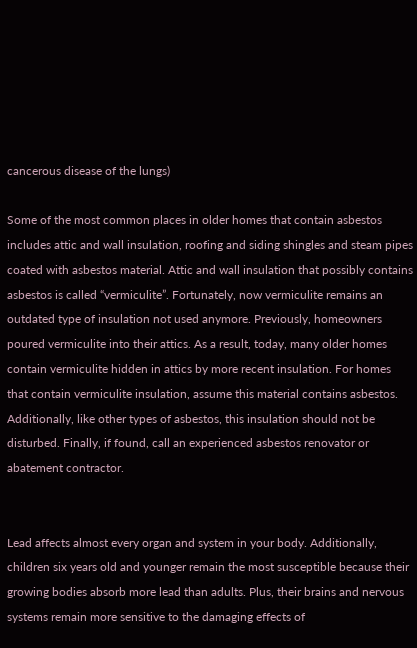cancerous disease of the lungs)

Some of the most common places in older homes that contain asbestos includes attic and wall insulation, roofing and siding shingles and steam pipes coated with asbestos material. Attic and wall insulation that possibly contains asbestos is called “vermiculite”. Fortunately, now vermiculite remains an outdated type of insulation not used anymore. Previously, homeowners poured vermiculite into their attics. As a result, today, many older homes contain vermiculite hidden in attics by more recent insulation. For homes that contain vermiculite insulation, assume this material contains asbestos. Additionally, like other types of asbestos, this insulation should not be disturbed. Finally, if found, call an experienced asbestos renovator or abatement contractor.


Lead affects almost every organ and system in your body. Additionally, children six years old and younger remain the most susceptible because their growing bodies absorb more lead than adults. Plus, their brains and nervous systems remain more sensitive to the damaging effects of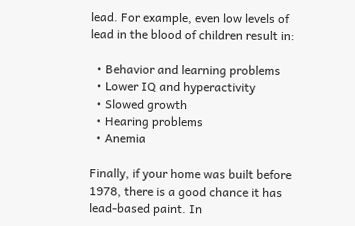lead. For example, even low levels of lead in the blood of children result in:

  • Behavior and learning problems
  • Lower IQ and hyperactivity
  • Slowed growth
  • Hearing problems
  • Anemia

Finally, if your home was built before 1978, there is a good chance it has lead-based paint. In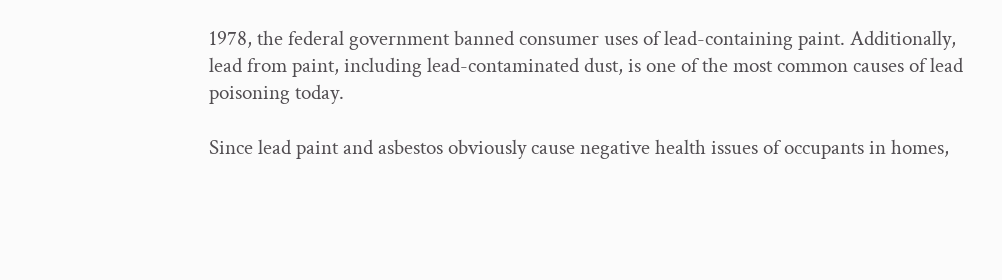1978, the federal government banned consumer uses of lead-containing paint. Additionally, lead from paint, including lead-contaminated dust, is one of the most common causes of lead poisoning today.

Since lead paint and asbestos obviously cause negative health issues of occupants in homes,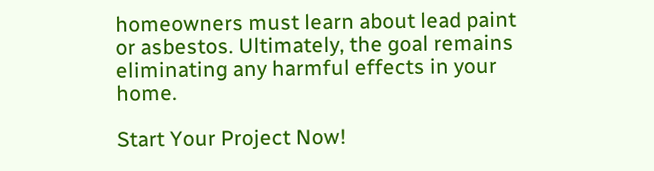homeowners must learn about lead paint or asbestos. Ultimately, the goal remains eliminating any harmful effects in your home.

Start Your Project Now!